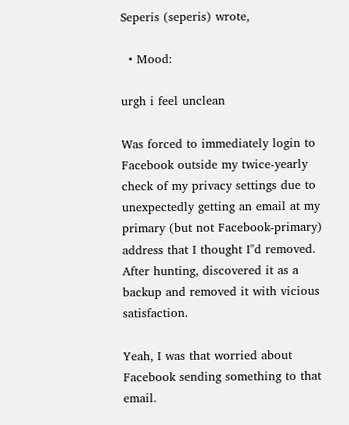Seperis (seperis) wrote,

  • Mood:

urgh i feel unclean

Was forced to immediately login to Facebook outside my twice-yearly check of my privacy settings due to unexpectedly getting an email at my primary (but not Facebook-primary) address that I thought I"d removed. After hunting, discovered it as a backup and removed it with vicious satisfaction.

Yeah, I was that worried about Facebook sending something to that email.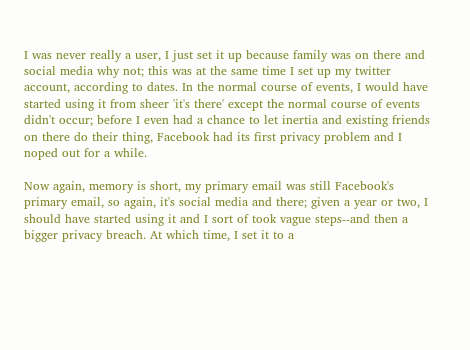I was never really a user, I just set it up because family was on there and social media why not; this was at the same time I set up my twitter account, according to dates. In the normal course of events, I would have started using it from sheer 'it's there' except the normal course of events didn't occur; before I even had a chance to let inertia and existing friends on there do their thing, Facebook had its first privacy problem and I noped out for a while.

Now again, memory is short, my primary email was still Facebook's primary email, so again, it's social media and there; given a year or two, I should have started using it and I sort of took vague steps--and then a bigger privacy breach. At which time, I set it to a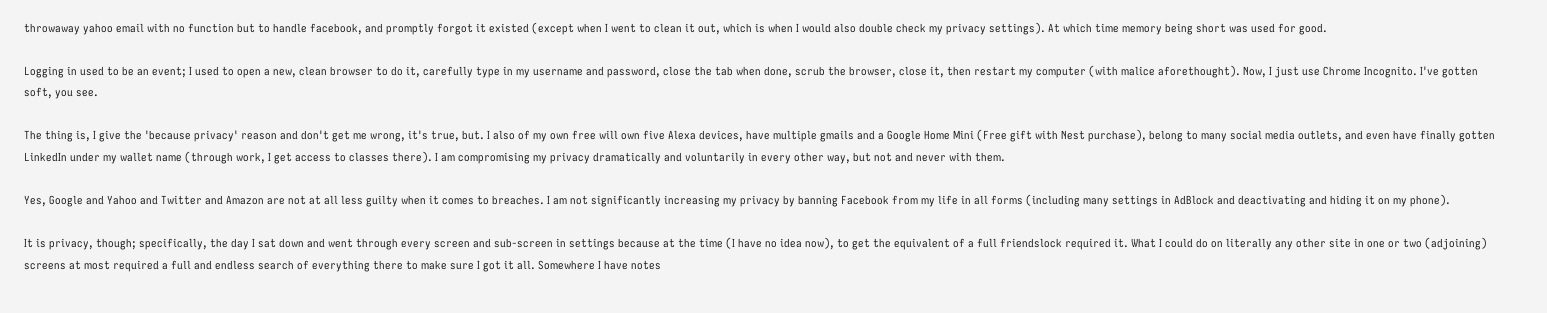throwaway yahoo email with no function but to handle facebook, and promptly forgot it existed (except when I went to clean it out, which is when I would also double check my privacy settings). At which time memory being short was used for good.

Logging in used to be an event; I used to open a new, clean browser to do it, carefully type in my username and password, close the tab when done, scrub the browser, close it, then restart my computer (with malice aforethought). Now, I just use Chrome Incognito. I've gotten soft, you see.

The thing is, I give the 'because privacy' reason and don't get me wrong, it's true, but. I also of my own free will own five Alexa devices, have multiple gmails and a Google Home Mini (Free gift with Nest purchase), belong to many social media outlets, and even have finally gotten LinkedIn under my wallet name (through work, I get access to classes there). I am compromising my privacy dramatically and voluntarily in every other way, but not and never with them.

Yes, Google and Yahoo and Twitter and Amazon are not at all less guilty when it comes to breaches. I am not significantly increasing my privacy by banning Facebook from my life in all forms (including many settings in AdBlock and deactivating and hiding it on my phone).

It is privacy, though; specifically, the day I sat down and went through every screen and sub-screen in settings because at the time (I have no idea now), to get the equivalent of a full friendslock required it. What I could do on literally any other site in one or two (adjoining) screens at most required a full and endless search of everything there to make sure I got it all. Somewhere I have notes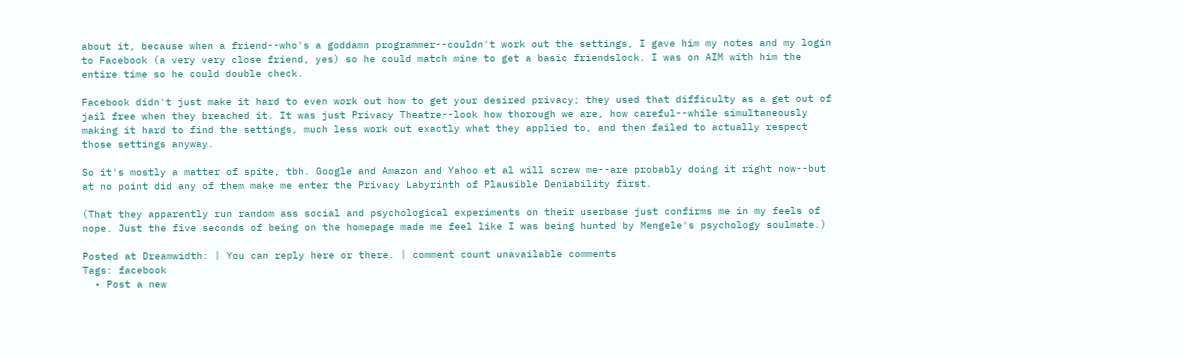about it, because when a friend--who's a goddamn programmer--couldn't work out the settings, I gave him my notes and my login to Facebook (a very very close friend, yes) so he could match mine to get a basic friendslock. I was on AIM with him the entire time so he could double check.

Facebook didn't just make it hard to even work out how to get your desired privacy; they used that difficulty as a get out of jail free when they breached it. It was just Privacy Theatre--look how thorough we are, how careful--while simultaneously making it hard to find the settings, much less work out exactly what they applied to, and then failed to actually respect those settings anyway.

So it's mostly a matter of spite, tbh. Google and Amazon and Yahoo et al will screw me--are probably doing it right now--but at no point did any of them make me enter the Privacy Labyrinth of Plausible Deniability first.

(That they apparently run random ass social and psychological experiments on their userbase just confirms me in my feels of nope. Just the five seconds of being on the homepage made me feel like I was being hunted by Mengele's psychology soulmate.)

Posted at Dreamwidth: | You can reply here or there. | comment count unavailable comments
Tags: facebook
  • Post a new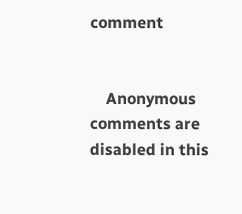comment


    Anonymous comments are disabled in this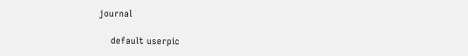journal

    default userpic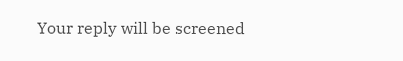Your reply will be screened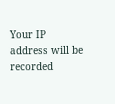Your IP address will be recorded